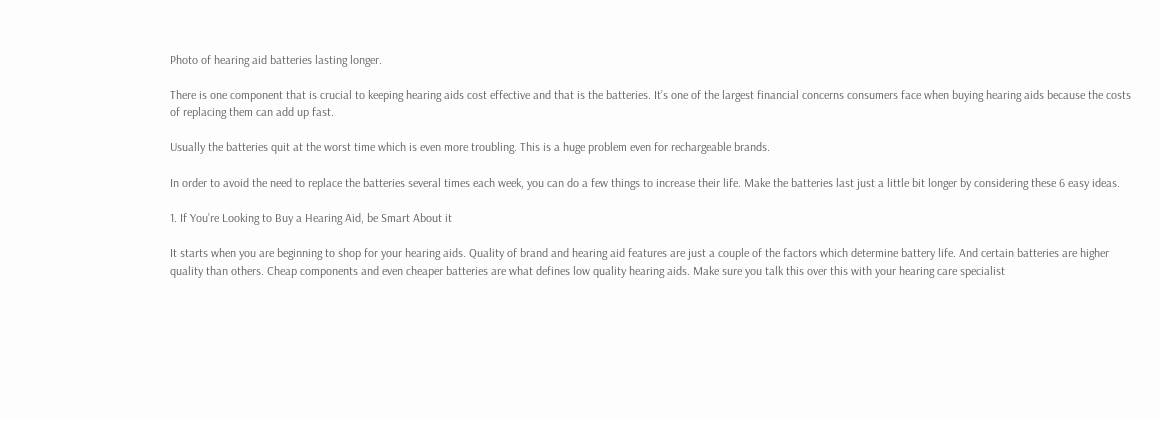Photo of hearing aid batteries lasting longer.

There is one component that is crucial to keeping hearing aids cost effective and that is the batteries. It’s one of the largest financial concerns consumers face when buying hearing aids because the costs of replacing them can add up fast.

Usually the batteries quit at the worst time which is even more troubling. This is a huge problem even for rechargeable brands.

In order to avoid the need to replace the batteries several times each week, you can do a few things to increase their life. Make the batteries last just a little bit longer by considering these 6 easy ideas.

1. If You’re Looking to Buy a Hearing Aid, be Smart About it

It starts when you are beginning to shop for your hearing aids. Quality of brand and hearing aid features are just a couple of the factors which determine battery life. And certain batteries are higher quality than others. Cheap components and even cheaper batteries are what defines low quality hearing aids. Make sure you talk this over this with your hearing care specialist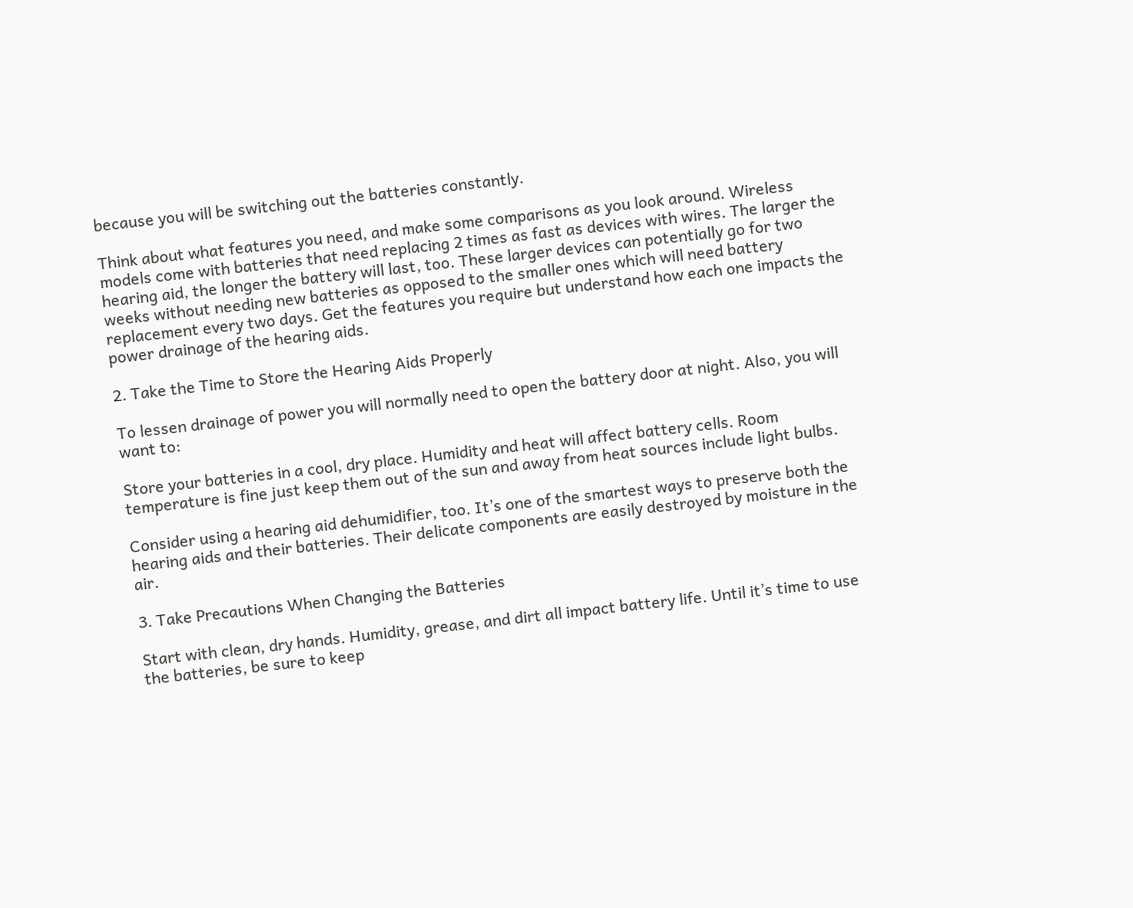because you will be switching out the batteries constantly.

Think about what features you need, and make some comparisons as you look around. Wireless models come with batteries that need replacing 2 times as fast as devices with wires. The larger the hearing aid, the longer the battery will last, too. These larger devices can potentially go for two weeks without needing new batteries as opposed to the smaller ones which will need battery replacement every two days. Get the features you require but understand how each one impacts the power drainage of the hearing aids.

2. Take the Time to Store the Hearing Aids Properly

To lessen drainage of power you will normally need to open the battery door at night. Also, you will want to:

Store your batteries in a cool, dry place. Humidity and heat will affect battery cells. Room temperature is fine just keep them out of the sun and away from heat sources include light bulbs.

Consider using a hearing aid dehumidifier, too. It’s one of the smartest ways to preserve both the hearing aids and their batteries. Their delicate components are easily destroyed by moisture in the air.

3. Take Precautions When Changing the Batteries

Start with clean, dry hands. Humidity, grease, and dirt all impact battery life. Until it’s time to use the batteries, be sure to keep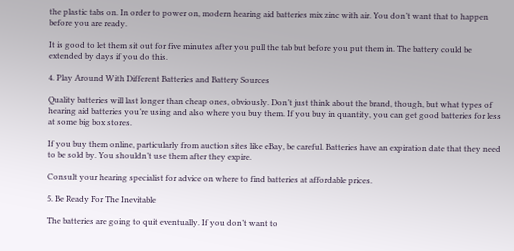the plastic tabs on. In order to power on, modern hearing aid batteries mix zinc with air. You don’t want that to happen before you are ready.

It is good to let them sit out for five minutes after you pull the tab but before you put them in. The battery could be extended by days if you do this.

4. Play Around With Different Batteries and Battery Sources

Quality batteries will last longer than cheap ones, obviously. Don’t just think about the brand, though, but what types of hearing aid batteries you’re using and also where you buy them. If you buy in quantity, you can get good batteries for less at some big box stores.

If you buy them online, particularly from auction sites like eBay, be careful. Batteries have an expiration date that they need to be sold by. You shouldn’t use them after they expire.

Consult your hearing specialist for advice on where to find batteries at affordable prices.

5. Be Ready For The Inevitable

The batteries are going to quit eventually. If you don’t want to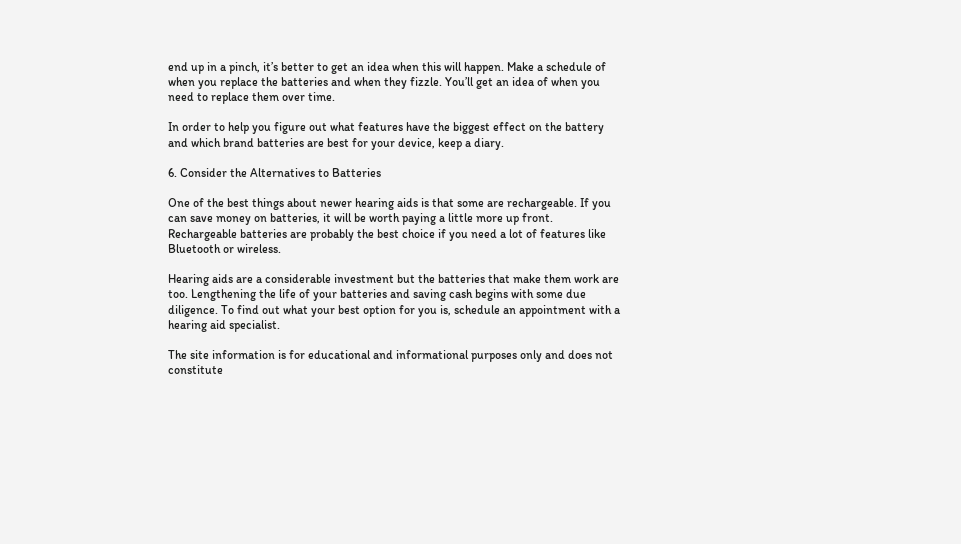end up in a pinch, it’s better to get an idea when this will happen. Make a schedule of when you replace the batteries and when they fizzle. You’ll get an idea of when you need to replace them over time.

In order to help you figure out what features have the biggest effect on the battery and which brand batteries are best for your device, keep a diary.

6. Consider the Alternatives to Batteries

One of the best things about newer hearing aids is that some are rechargeable. If you can save money on batteries, it will be worth paying a little more up front. Rechargeable batteries are probably the best choice if you need a lot of features like Bluetooth or wireless.

Hearing aids are a considerable investment but the batteries that make them work are too. Lengthening the life of your batteries and saving cash begins with some due diligence. To find out what your best option for you is, schedule an appointment with a hearing aid specialist.

The site information is for educational and informational purposes only and does not constitute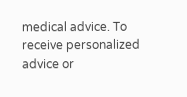medical advice. To receive personalized advice or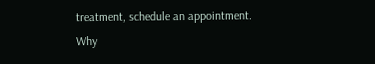treatment, schedule an appointment.
Why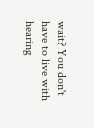wait? You don't have to live with hearing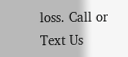loss. Call or Text Us